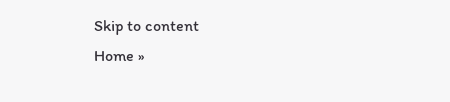Skip to content
Home »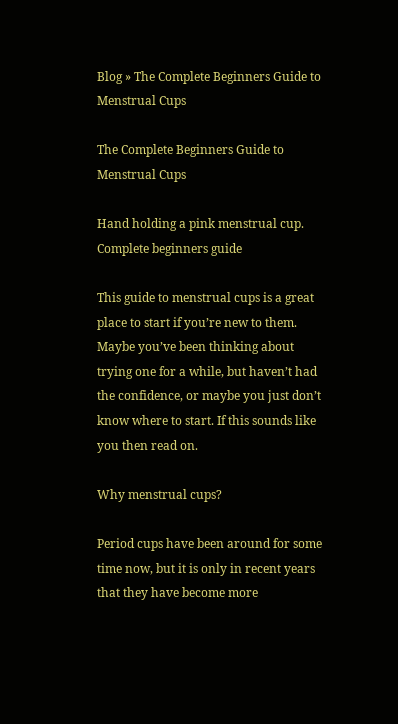Blog » The Complete Beginners Guide to Menstrual Cups

The Complete Beginners Guide to Menstrual Cups

Hand holding a pink menstrual cup. Complete beginners guide

This guide to menstrual cups is a great place to start if you’re new to them. Maybe you’ve been thinking about trying one for a while, but haven’t had the confidence, or maybe you just don’t know where to start. If this sounds like you then read on.

Why menstrual cups?

Period cups have been around for some time now, but it is only in recent years that they have become more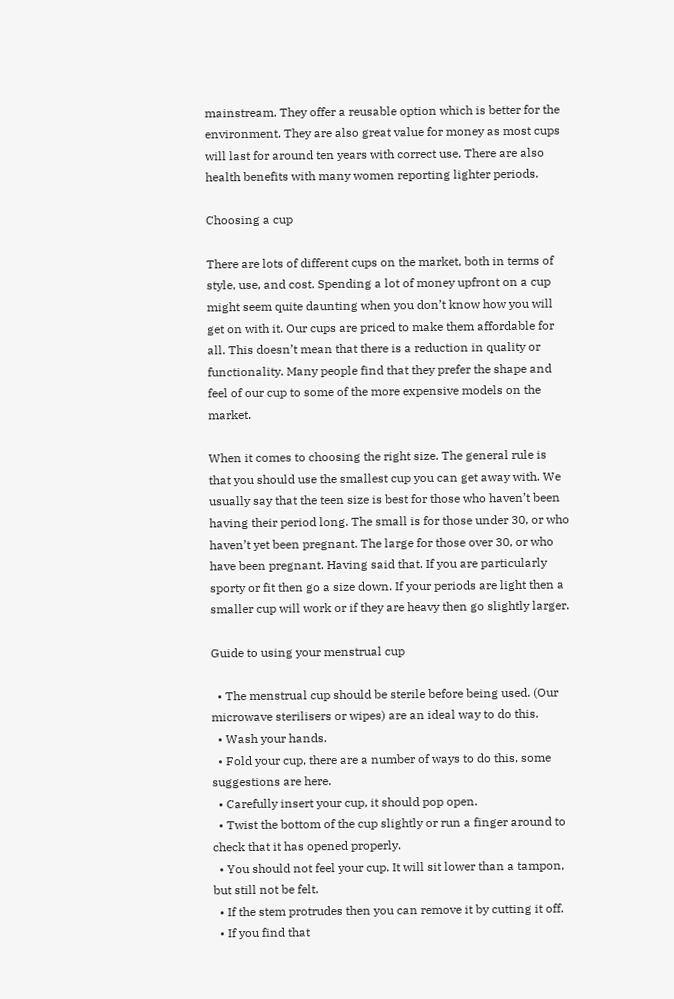mainstream. They offer a reusable option which is better for the environment. They are also great value for money as most cups will last for around ten years with correct use. There are also health benefits with many women reporting lighter periods.

Choosing a cup

There are lots of different cups on the market, both in terms of style, use, and cost. Spending a lot of money upfront on a cup might seem quite daunting when you don’t know how you will get on with it. Our cups are priced to make them affordable for all. This doesn’t mean that there is a reduction in quality or functionality. Many people find that they prefer the shape and feel of our cup to some of the more expensive models on the market.

When it comes to choosing the right size. The general rule is that you should use the smallest cup you can get away with. We usually say that the teen size is best for those who haven’t been having their period long. The small is for those under 30, or who haven’t yet been pregnant. The large for those over 30, or who have been pregnant. Having said that. If you are particularly sporty or fit then go a size down. If your periods are light then a smaller cup will work or if they are heavy then go slightly larger.

Guide to using your menstrual cup

  • The menstrual cup should be sterile before being used. (Our microwave sterilisers or wipes) are an ideal way to do this.
  • Wash your hands.
  • Fold your cup, there are a number of ways to do this, some suggestions are here.
  • Carefully insert your cup, it should pop open.
  • Twist the bottom of the cup slightly or run a finger around to check that it has opened properly.
  • You should not feel your cup. It will sit lower than a tampon, but still not be felt.
  • If the stem protrudes then you can remove it by cutting it off.
  • If you find that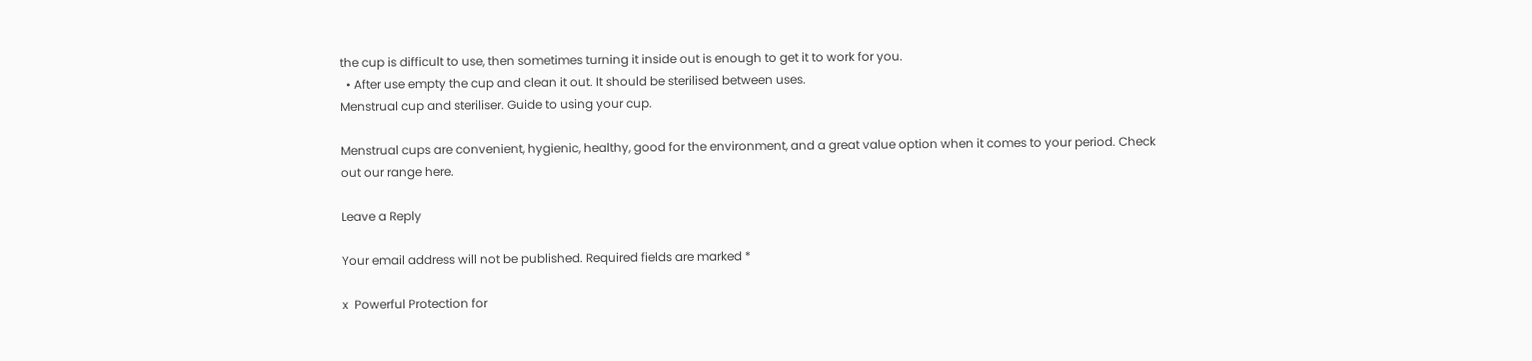the cup is difficult to use, then sometimes turning it inside out is enough to get it to work for you.
  • After use empty the cup and clean it out. It should be sterilised between uses.
Menstrual cup and steriliser. Guide to using your cup.

Menstrual cups are convenient, hygienic, healthy, good for the environment, and a great value option when it comes to your period. Check out our range here.

Leave a Reply

Your email address will not be published. Required fields are marked *

x  Powerful Protection for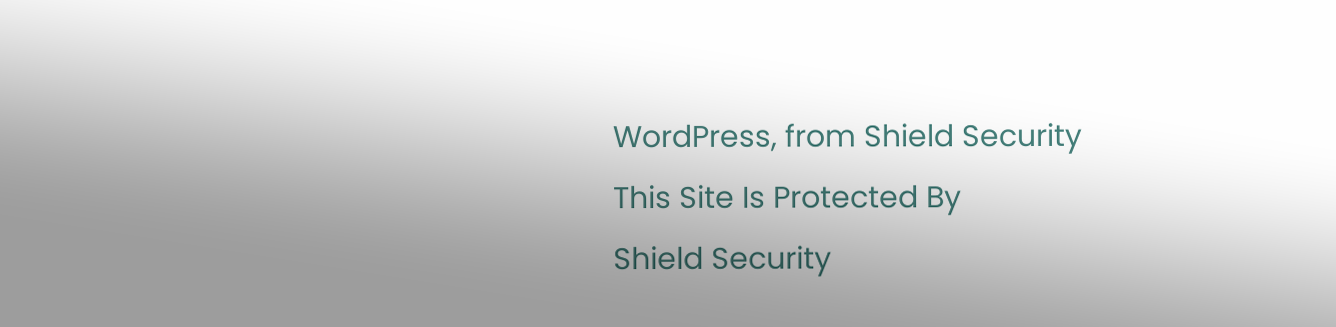WordPress, from Shield Security
This Site Is Protected By
Shield Security